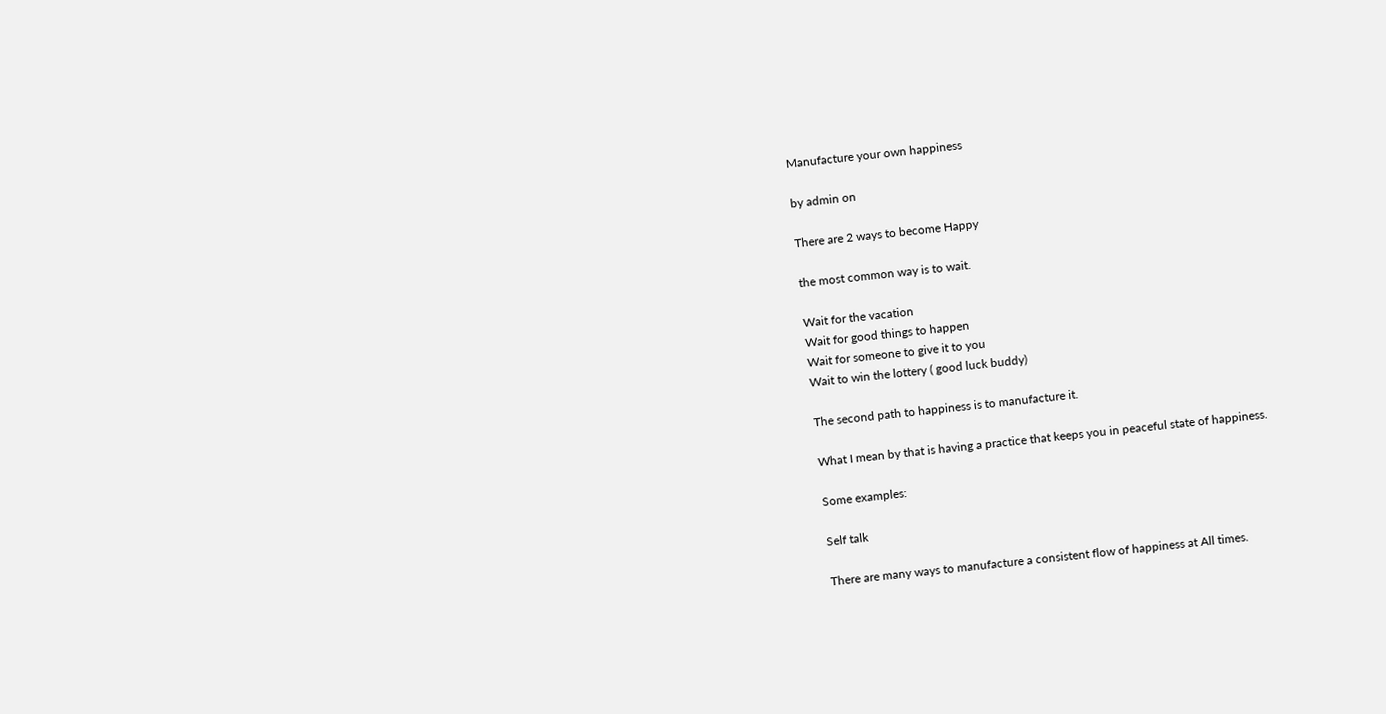Manufacture your own happiness

by admin on

There are 2 ways to become Happy

the most common way is to wait.

Wait for the vacation
Wait for good things to happen
Wait for someone to give it to you
Wait to win the lottery ( good luck buddy)

The second path to happiness is to manufacture it.

What I mean by that is having a practice that keeps you in peaceful state of happiness.

Some examples:

Self talk

There are many ways to manufacture a consistent flow of happiness at All times.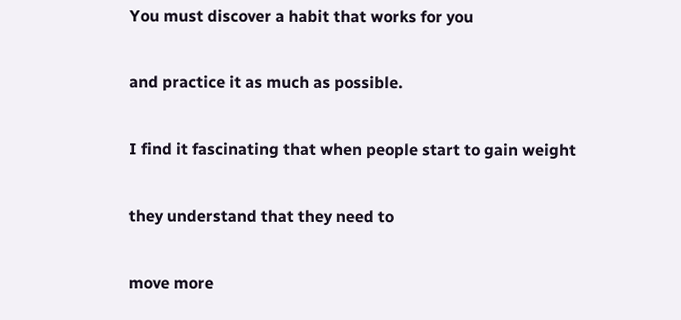You must discover a habit that works for you

and practice it as much as possible.

I find it fascinating that when people start to gain weight

they understand that they need to

move more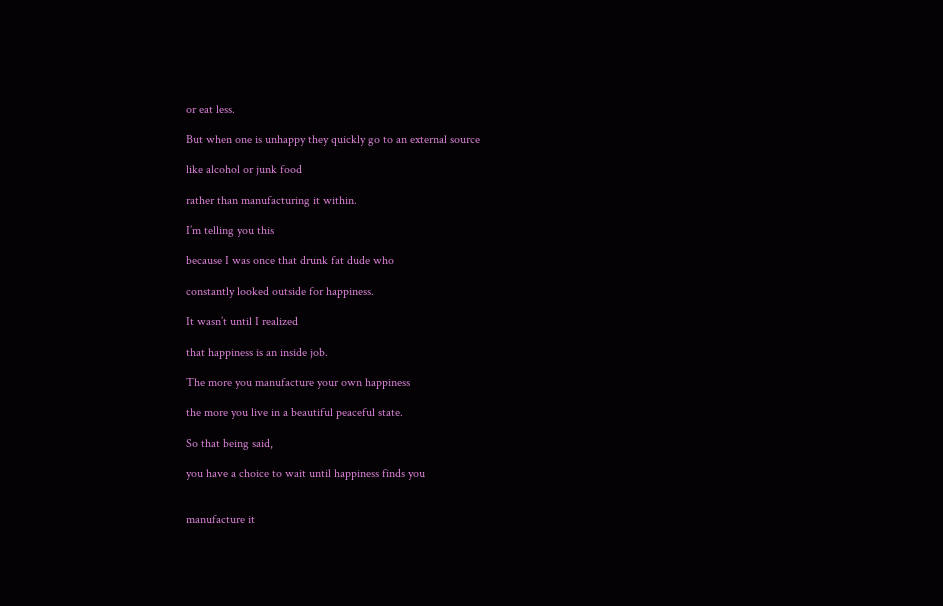or eat less.

But when one is unhappy they quickly go to an external source

like alcohol or junk food

rather than manufacturing it within.

I’m telling you this

because I was once that drunk fat dude who

constantly looked outside for happiness.

It wasn’t until I realized

that happiness is an inside job.

The more you manufacture your own happiness

the more you live in a beautiful peaceful state.

So that being said,

you have a choice to wait until happiness finds you


manufacture it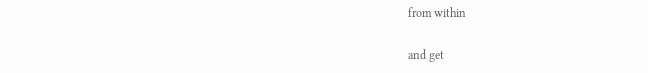from within

and get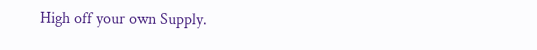High off your own Supply.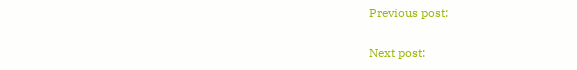Previous post:

Next post: